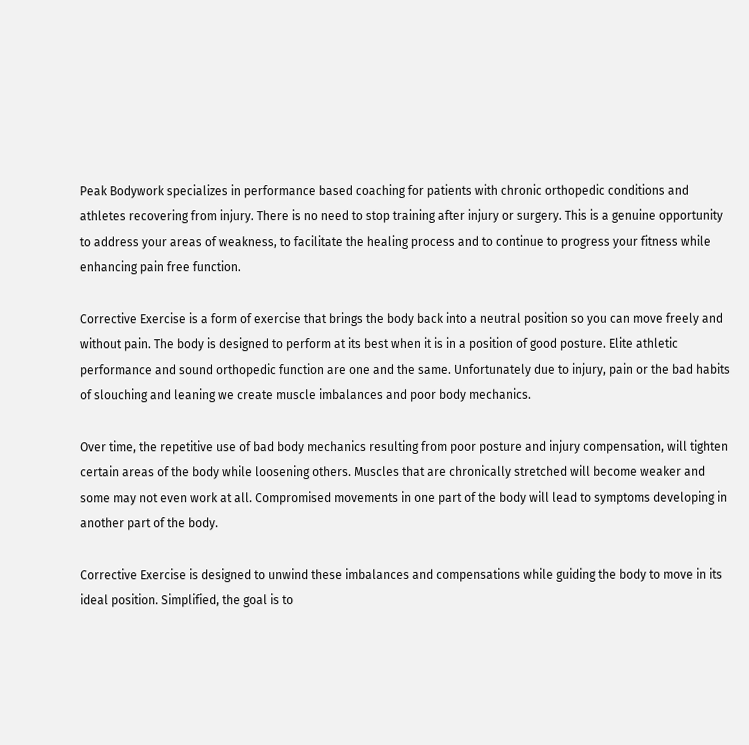Peak Bodywork specializes in performance based coaching for patients with chronic orthopedic conditions and athletes recovering from injury. There is no need to stop training after injury or surgery. This is a genuine opportunity to address your areas of weakness, to facilitate the healing process and to continue to progress your fitness while enhancing pain free function.

Corrective Exercise is a form of exercise that brings the body back into a neutral position so you can move freely and without pain. The body is designed to perform at its best when it is in a position of good posture. Elite athletic performance and sound orthopedic function are one and the same. Unfortunately due to injury, pain or the bad habits of slouching and leaning we create muscle imbalances and poor body mechanics.

Over time, the repetitive use of bad body mechanics resulting from poor posture and injury compensation, will tighten certain areas of the body while loosening others. Muscles that are chronically stretched will become weaker and some may not even work at all. Compromised movements in one part of the body will lead to symptoms developing in another part of the body.

Corrective Exercise is designed to unwind these imbalances and compensations while guiding the body to move in its ideal position. Simplified, the goal is to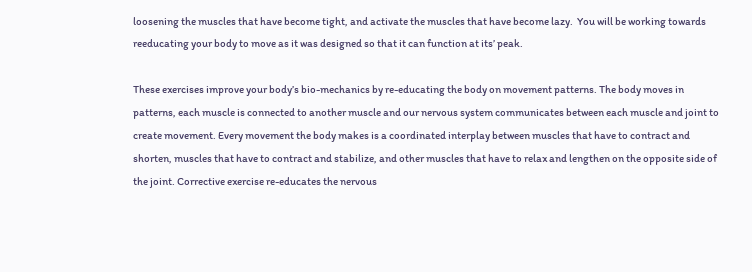loosening the muscles that have become tight, and activate the muscles that have become lazy.  You will be working towards reeducating your body to move as it was designed so that it can function at its’ peak.

These exercises improve your body’s bio-mechanics by re-educating the body on movement patterns. The body moves in patterns, each muscle is connected to another muscle and our nervous system communicates between each muscle and joint to create movement. Every movement the body makes is a coordinated interplay between muscles that have to contract and shorten, muscles that have to contract and stabilize, and other muscles that have to relax and lengthen on the opposite side of the joint. Corrective exercise re-educates the nervous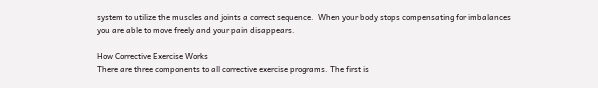system to utilize the muscles and joints a correct sequence.  When your body stops compensating for imbalances you are able to move freely and your pain disappears.

How Corrective Exercise Works
There are three components to all corrective exercise programs. The first is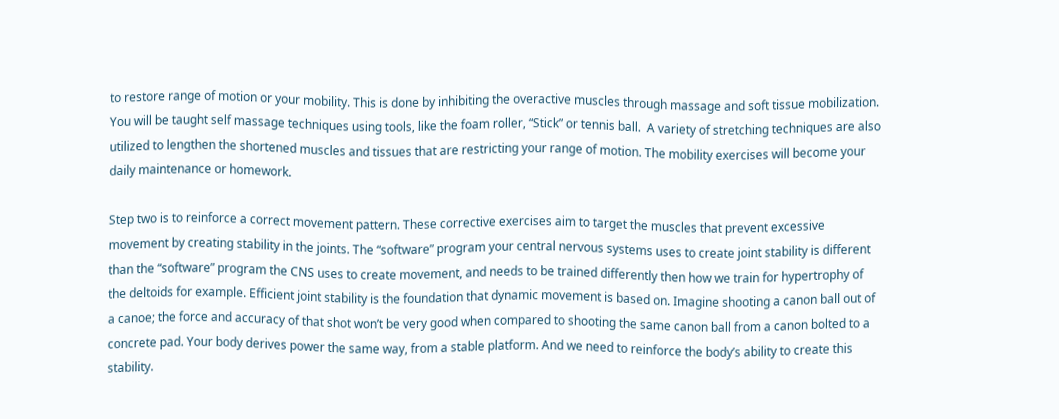to restore range of motion or your mobility. This is done by inhibiting the overactive muscles through massage and soft tissue mobilization. You will be taught self massage techniques using tools, like the foam roller, “Stick” or tennis ball.  A variety of stretching techniques are also utilized to lengthen the shortened muscles and tissues that are restricting your range of motion. The mobility exercises will become your daily maintenance or homework.

Step two is to reinforce a correct movement pattern. These corrective exercises aim to target the muscles that prevent excessive movement by creating stability in the joints. The “software” program your central nervous systems uses to create joint stability is different than the “software” program the CNS uses to create movement, and needs to be trained differently then how we train for hypertrophy of the deltoids for example. Efficient joint stability is the foundation that dynamic movement is based on. Imagine shooting a canon ball out of a canoe; the force and accuracy of that shot won’t be very good when compared to shooting the same canon ball from a canon bolted to a concrete pad. Your body derives power the same way, from a stable platform. And we need to reinforce the body’s ability to create this stability.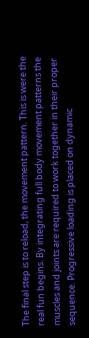The final step is to reload, the movement pattern. This is were the real fun begins. By integrating full body movement patterns the muscles and joints are required to work together in their proper sequence. Progressive loading is placed on dynamic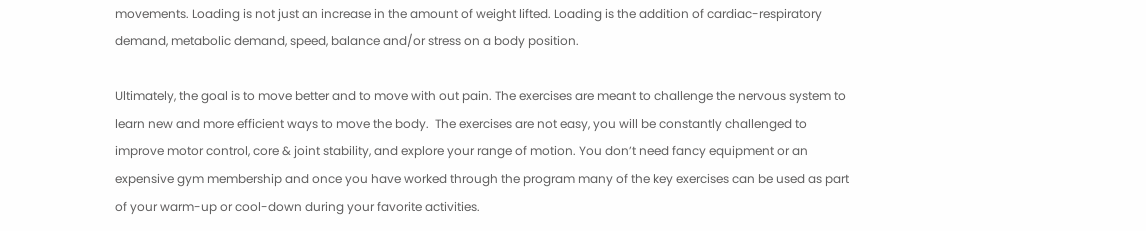movements. Loading is not just an increase in the amount of weight lifted. Loading is the addition of cardiac-respiratory demand, metabolic demand, speed, balance and/or stress on a body position.

Ultimately, the goal is to move better and to move with out pain. The exercises are meant to challenge the nervous system to learn new and more efficient ways to move the body.  The exercises are not easy, you will be constantly challenged to improve motor control, core & joint stability, and explore your range of motion. You don’t need fancy equipment or an expensive gym membership and once you have worked through the program many of the key exercises can be used as part of your warm-up or cool-down during your favorite activities.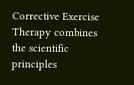Corrective Exercise Therapy combines the scientific principles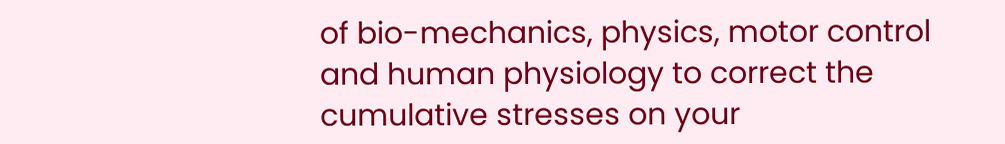of bio-mechanics, physics, motor control and human physiology to correct the cumulative stresses on your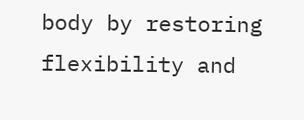body by restoring flexibility and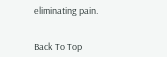eliminating pain.


Back To Top